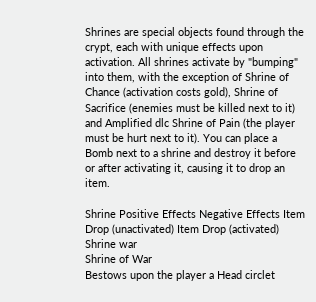Shrines are special objects found through the crypt, each with unique effects upon activation. All shrines activate by "bumping" into them, with the exception of Shrine of Chance (activation costs gold), Shrine of Sacrifice (enemies must be killed next to it) and Amplified dlc Shrine of Pain (the player must be hurt next to it). You can place a Bomb next to a shrine and destroy it before or after activating it, causing it to drop an item.

Shrine Positive Effects Negative Effects Item Drop (unactivated) Item Drop (activated)
Shrine war
Shrine of War
Bestows upon the player a Head circlet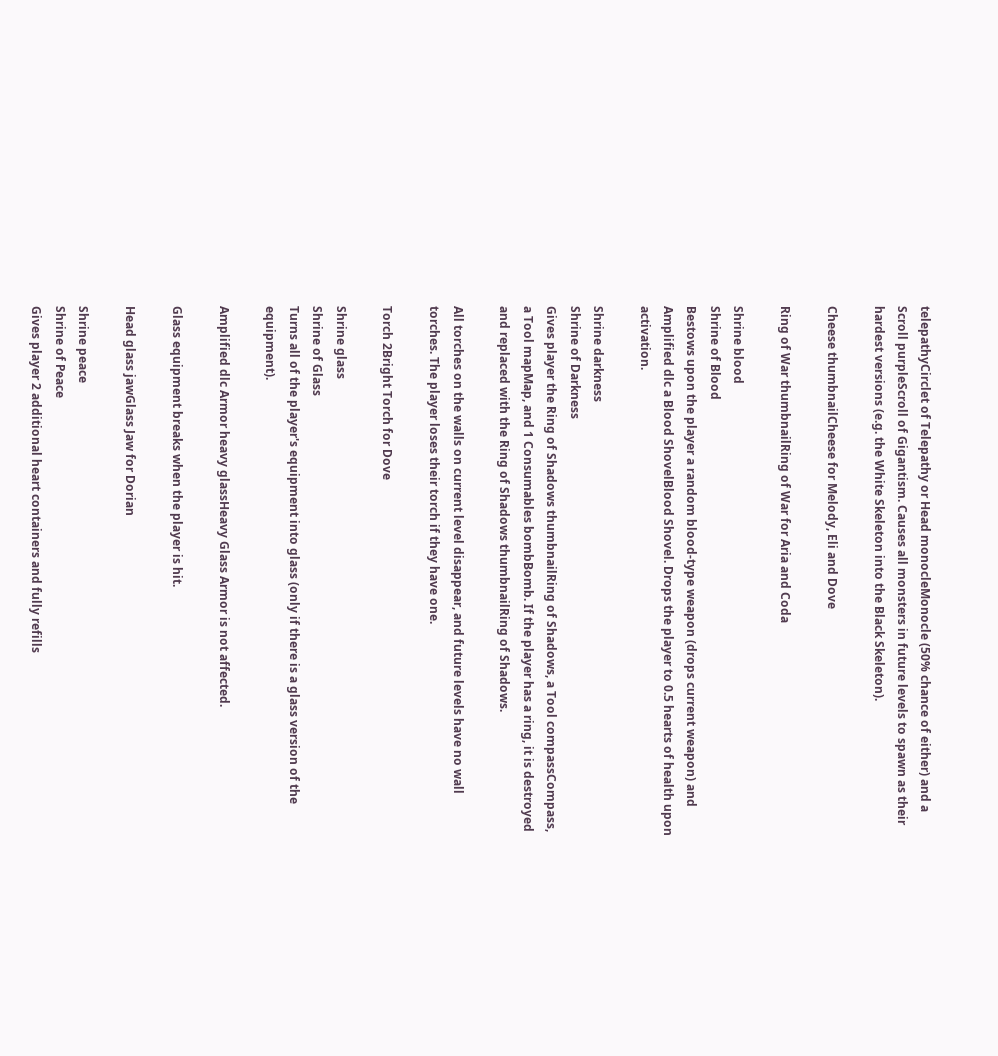telepathyCirclet of Telepathy or Head monocleMonocle (50% chance of either) and a Scroll purpleScroll of Gigantism. Causes all monsters in future levels to spawn as their hardest versions (e.g. the White Skeleton into the Black Skeleton).

Cheese thumbnailCheese for Melody, Eli and Dove

Ring of War thumbnailRing of War for Aria and Coda

Shrine blood
Shrine of Blood
Bestows upon the player a random blood-type weapon (drops current weapon) and Amplified dlc a Blood ShovelBlood Shovel. Drops the player to 0.5 hearts of health upon activation.

Shrine darkness
Shrine of Darkness
Gives player the Ring of Shadows thumbnailRing of Shadows, a Tool compassCompass, a Tool mapMap, and 1 Consumables bombBomb. If the player has a ring, it is destroyed and replaced with the Ring of Shadows thumbnailRing of Shadows.

All torches on the walls on current level disappear, and future levels have no wall torches. The player loses their torch if they have one.

Torch 2Bright Torch for Dove

Shrine glass
Shrine of Glass
Turns all of the player's equipment into glass (only if there is a glass version of the equipment).

Amplified dlc Armor heavy glassHeavy Glass Armor is not affected.

Glass equipment breaks when the player is hit.

Head glass jawGlass Jaw for Dorian

Shrine peace
Shrine of Peace
Gives player 2 additional heart containers and fully refills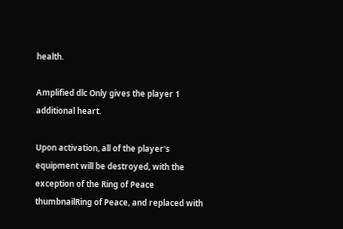health.

Amplified dlc Only gives the player 1 additional heart.

Upon activation, all of the player's equipment will be destroyed, with the exception of the Ring of Peace thumbnailRing of Peace, and replaced with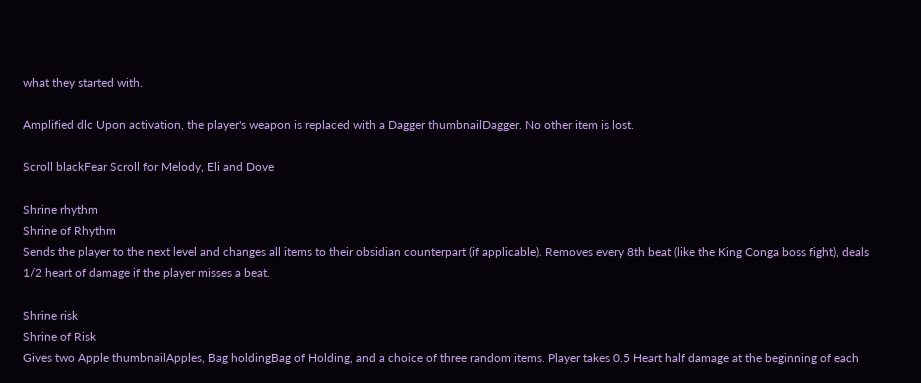what they started with.

Amplified dlc Upon activation, the player's weapon is replaced with a Dagger thumbnailDagger. No other item is lost.

Scroll blackFear Scroll for Melody, Eli and Dove

Shrine rhythm
Shrine of Rhythm
Sends the player to the next level and changes all items to their obsidian counterpart (if applicable). Removes every 8th beat (like the King Conga boss fight), deals 1/2 heart of damage if the player misses a beat.

Shrine risk
Shrine of Risk
Gives two Apple thumbnailApples, Bag holdingBag of Holding, and a choice of three random items. Player takes 0.5 Heart half damage at the beginning of each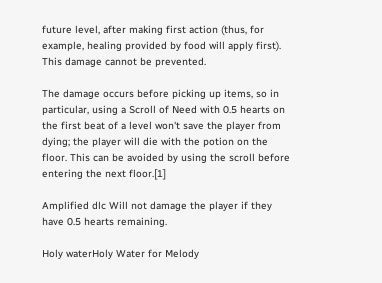future level, after making first action (thus, for example, healing provided by food will apply first). This damage cannot be prevented.

The damage occurs before picking up items, so in particular, using a Scroll of Need with 0.5 hearts on the first beat of a level won't save the player from dying; the player will die with the potion on the floor. This can be avoided by using the scroll before entering the next floor.[1]

Amplified dlc Will not damage the player if they have 0.5 hearts remaining.

Holy waterHoly Water for Melody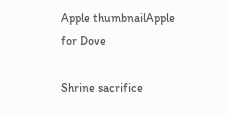Apple thumbnailApple for Dove

Shrine sacrifice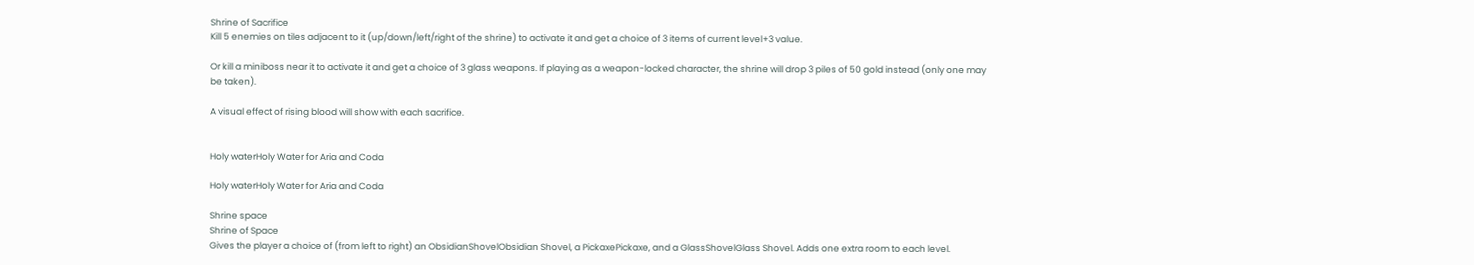Shrine of Sacrifice
Kill 5 enemies on tiles adjacent to it (up/down/left/right of the shrine) to activate it and get a choice of 3 items of current level+3 value.

Or kill a miniboss near it to activate it and get a choice of 3 glass weapons. If playing as a weapon-locked character, the shrine will drop 3 piles of 50 gold instead (only one may be taken).

A visual effect of rising blood will show with each sacrifice.


Holy waterHoly Water for Aria and Coda

Holy waterHoly Water for Aria and Coda

Shrine space
Shrine of Space
Gives the player a choice of (from left to right) an ObsidianShovelObsidian Shovel, a PickaxePickaxe, and a GlassShovelGlass Shovel. Adds one extra room to each level.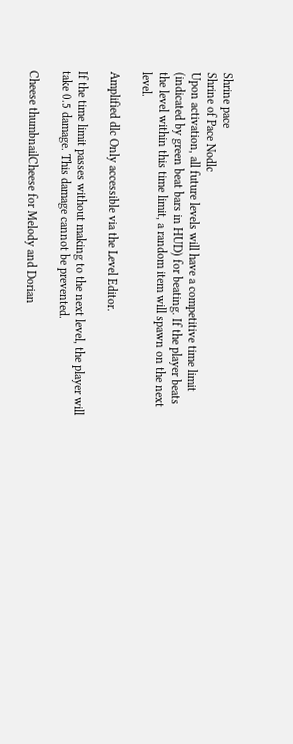Shrine pace
Shrine of Pace Nodlc
Upon activation, all future levels will have a competitive time limit (indicated by green beat bars in HUD) for beating. If the player beats the level within this time limit, a random item will spawn on the next level.

Amplified dlc Only accessible via the Level Editor.

If the time limit passes without making to the next level, the player will take 0.5 damage. This damage cannot be prevented.

Cheese thumbnailCheese for Melody and Dorian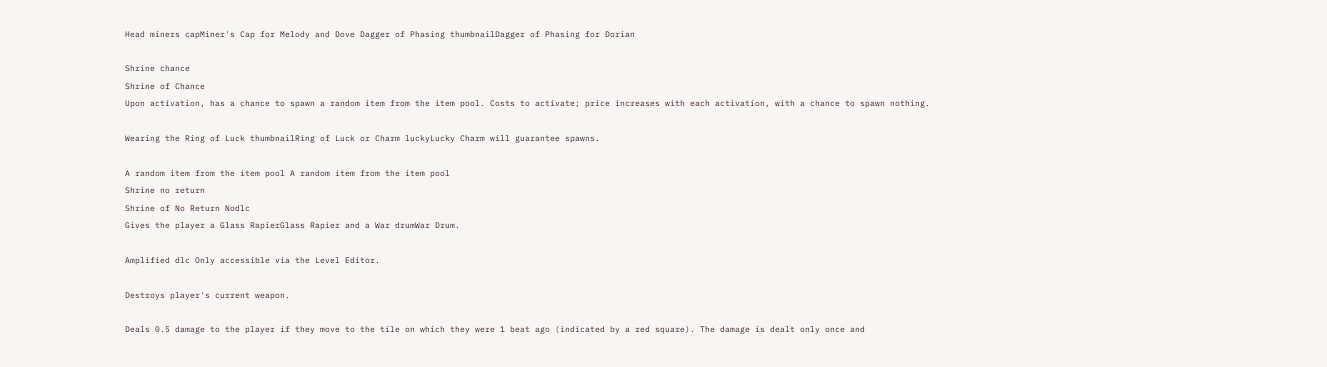Head miners capMiner's Cap for Melody and Dove Dagger of Phasing thumbnailDagger of Phasing for Dorian

Shrine chance
Shrine of Chance
Upon activation, has a chance to spawn a random item from the item pool. Costs to activate; price increases with each activation, with a chance to spawn nothing.

Wearing the Ring of Luck thumbnailRing of Luck or Charm luckyLucky Charm will guarantee spawns.

A random item from the item pool A random item from the item pool
Shrine no return
Shrine of No Return Nodlc
Gives the player a Glass RapierGlass Rapier and a War drumWar Drum.

Amplified dlc Only accessible via the Level Editor.

Destroys player's current weapon.

Deals 0.5 damage to the player if they move to the tile on which they were 1 beat ago (indicated by a red square). The damage is dealt only once and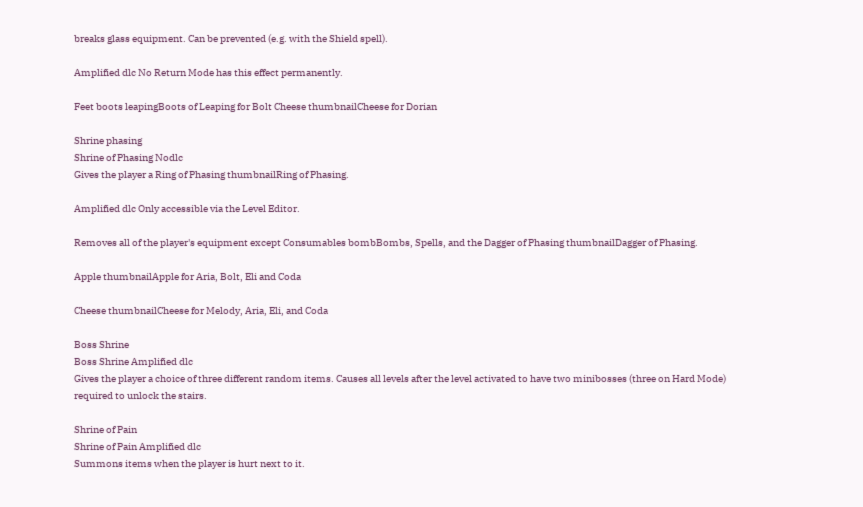breaks glass equipment. Can be prevented (e.g. with the Shield spell).

Amplified dlc No Return Mode has this effect permanently.

Feet boots leapingBoots of Leaping for Bolt Cheese thumbnailCheese for Dorian

Shrine phasing
Shrine of Phasing Nodlc
Gives the player a Ring of Phasing thumbnailRing of Phasing.

Amplified dlc Only accessible via the Level Editor.

Removes all of the player's equipment except Consumables bombBombs, Spells, and the Dagger of Phasing thumbnailDagger of Phasing.

Apple thumbnailApple for Aria, Bolt, Eli and Coda

Cheese thumbnailCheese for Melody, Aria, Eli, and Coda

Boss Shrine
Boss Shrine Amplified dlc
Gives the player a choice of three different random items. Causes all levels after the level activated to have two minibosses (three on Hard Mode) required to unlock the stairs.

Shrine of Pain
Shrine of Pain Amplified dlc
Summons items when the player is hurt next to it.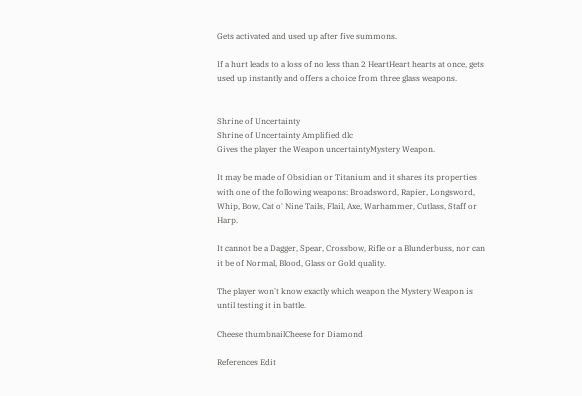Gets activated and used up after five summons.

If a hurt leads to a loss of no less than 2 HeartHeart hearts at once, gets used up instantly and offers a choice from three glass weapons.


Shrine of Uncertainty
Shrine of Uncertainty Amplified dlc
Gives the player the Weapon uncertaintyMystery Weapon.

It may be made of Obsidian or Titanium and it shares its properties with one of the following weapons: Broadsword, Rapier, Longsword, Whip, Bow, Cat o' Nine Tails, Flail, Axe, Warhammer, Cutlass, Staff or Harp.

It cannot be a Dagger, Spear, Crossbow, Rifle or a Blunderbuss, nor can it be of Normal, Blood, Glass or Gold quality.

The player won't know exactly which weapon the Mystery Weapon is until testing it in battle.

Cheese thumbnailCheese for Diamond

References Edit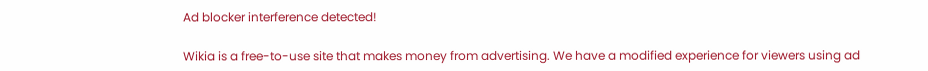Ad blocker interference detected!

Wikia is a free-to-use site that makes money from advertising. We have a modified experience for viewers using ad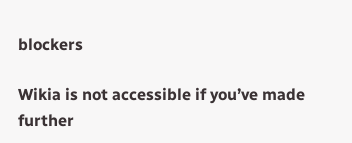blockers

Wikia is not accessible if you’ve made further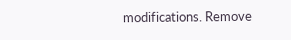modifications. Remove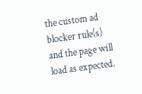the custom ad blocker rule(s) and the page will load as expected.